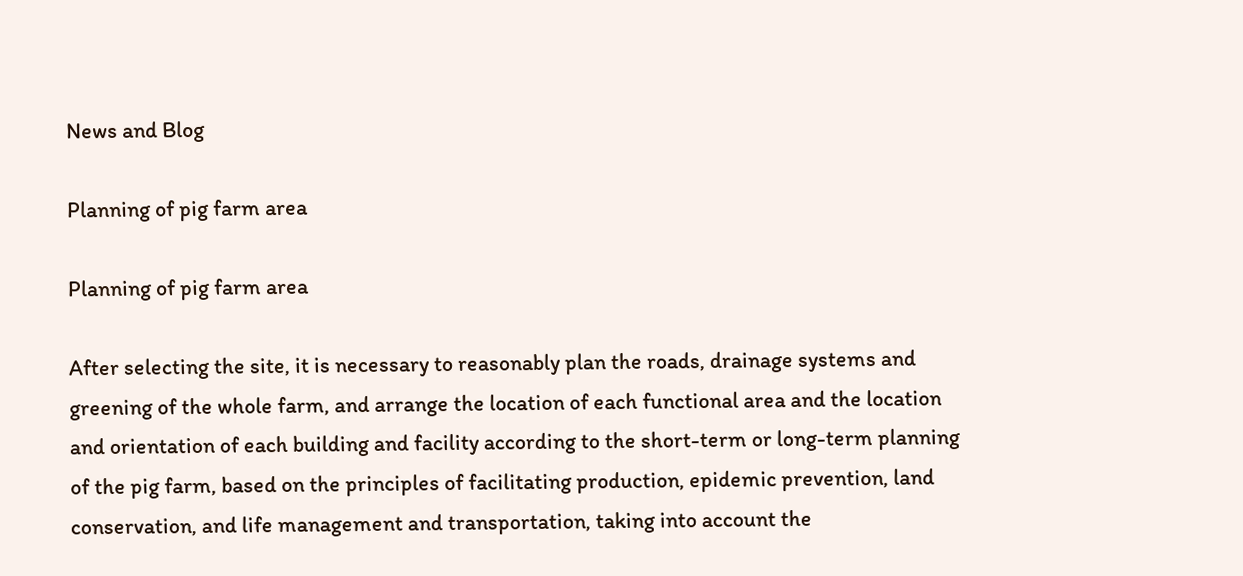News and Blog

Planning of pig farm area

Planning of pig farm area

After selecting the site, it is necessary to reasonably plan the roads, drainage systems and greening of the whole farm, and arrange the location of each functional area and the location and orientation of each building and facility according to the short-term or long-term planning of the pig farm, based on the principles of facilitating production, epidemic prevention, land conservation, and life management and transportation, taking into account the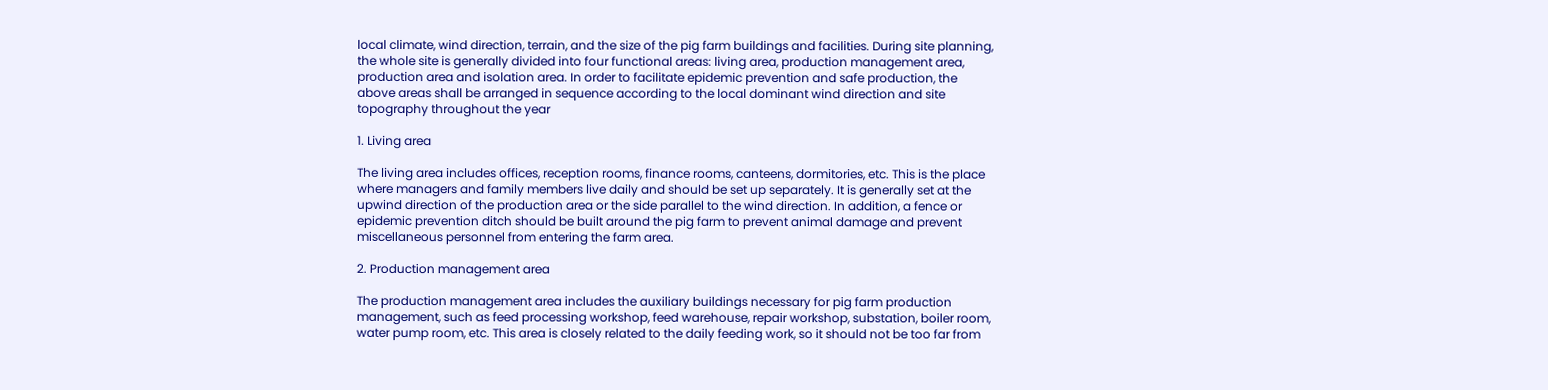local climate, wind direction, terrain, and the size of the pig farm buildings and facilities. During site planning, the whole site is generally divided into four functional areas: living area, production management area, production area and isolation area. In order to facilitate epidemic prevention and safe production, the above areas shall be arranged in sequence according to the local dominant wind direction and site topography throughout the year

1. Living area

The living area includes offices, reception rooms, finance rooms, canteens, dormitories, etc. This is the place where managers and family members live daily and should be set up separately. It is generally set at the upwind direction of the production area or the side parallel to the wind direction. In addition, a fence or epidemic prevention ditch should be built around the pig farm to prevent animal damage and prevent miscellaneous personnel from entering the farm area.

2. Production management area

The production management area includes the auxiliary buildings necessary for pig farm production management, such as feed processing workshop, feed warehouse, repair workshop, substation, boiler room, water pump room, etc. This area is closely related to the daily feeding work, so it should not be too far from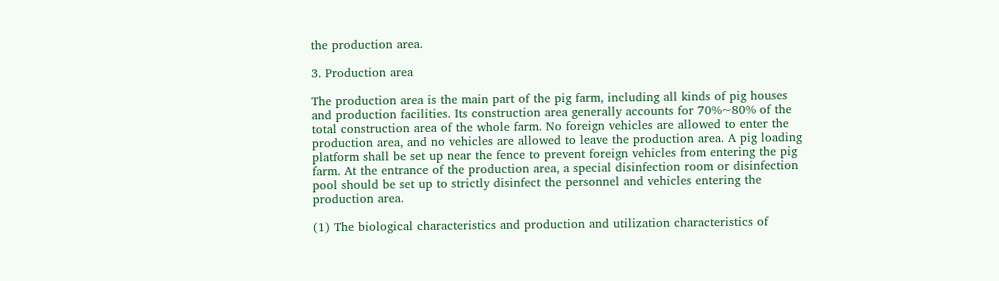the production area.

3. Production area

The production area is the main part of the pig farm, including all kinds of pig houses and production facilities. Its construction area generally accounts for 70%~80% of the total construction area of the whole farm. No foreign vehicles are allowed to enter the production area, and no vehicles are allowed to leave the production area. A pig loading platform shall be set up near the fence to prevent foreign vehicles from entering the pig farm. At the entrance of the production area, a special disinfection room or disinfection pool should be set up to strictly disinfect the personnel and vehicles entering the production area.

(1) The biological characteristics and production and utilization characteristics of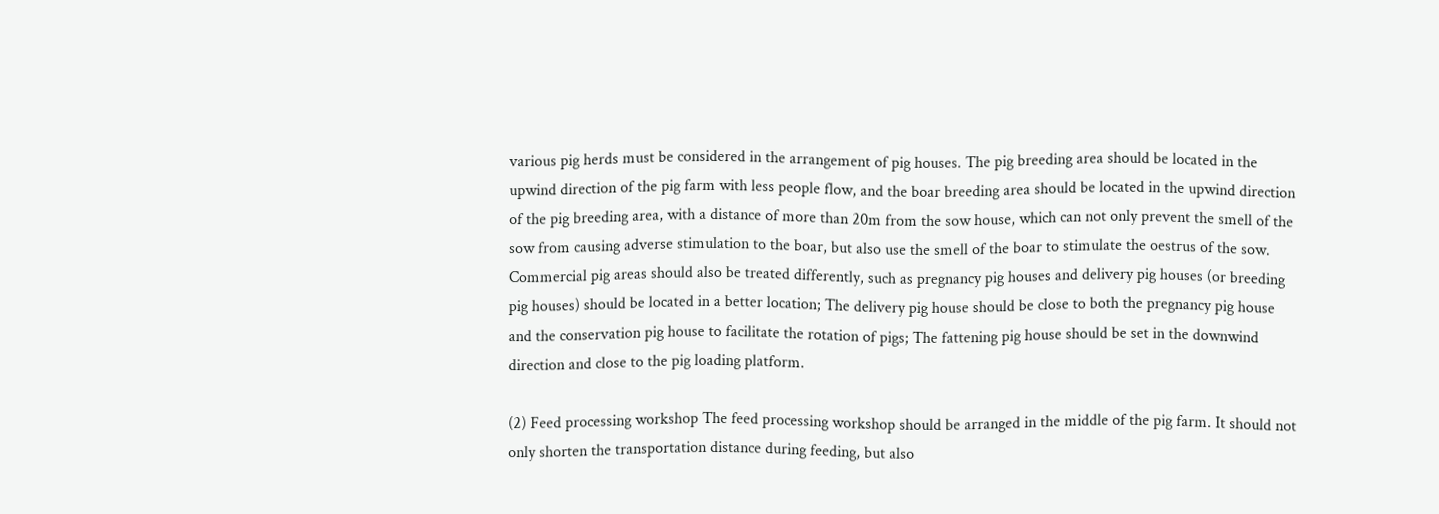various pig herds must be considered in the arrangement of pig houses. The pig breeding area should be located in the upwind direction of the pig farm with less people flow, and the boar breeding area should be located in the upwind direction of the pig breeding area, with a distance of more than 20m from the sow house, which can not only prevent the smell of the sow from causing adverse stimulation to the boar, but also use the smell of the boar to stimulate the oestrus of the sow. Commercial pig areas should also be treated differently, such as pregnancy pig houses and delivery pig houses (or breeding pig houses) should be located in a better location; The delivery pig house should be close to both the pregnancy pig house and the conservation pig house to facilitate the rotation of pigs; The fattening pig house should be set in the downwind direction and close to the pig loading platform.

(2) Feed processing workshop The feed processing workshop should be arranged in the middle of the pig farm. It should not only shorten the transportation distance during feeding, but also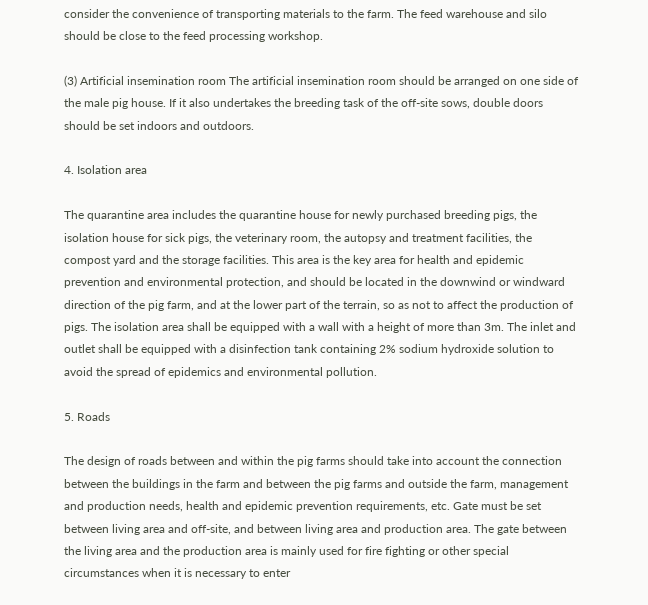consider the convenience of transporting materials to the farm. The feed warehouse and silo should be close to the feed processing workshop.

(3) Artificial insemination room The artificial insemination room should be arranged on one side of the male pig house. If it also undertakes the breeding task of the off-site sows, double doors should be set indoors and outdoors.

4. Isolation area

The quarantine area includes the quarantine house for newly purchased breeding pigs, the isolation house for sick pigs, the veterinary room, the autopsy and treatment facilities, the compost yard and the storage facilities. This area is the key area for health and epidemic prevention and environmental protection, and should be located in the downwind or windward direction of the pig farm, and at the lower part of the terrain, so as not to affect the production of pigs. The isolation area shall be equipped with a wall with a height of more than 3m. The inlet and outlet shall be equipped with a disinfection tank containing 2% sodium hydroxide solution to avoid the spread of epidemics and environmental pollution.

5. Roads

The design of roads between and within the pig farms should take into account the connection between the buildings in the farm and between the pig farms and outside the farm, management and production needs, health and epidemic prevention requirements, etc. Gate must be set between living area and off-site, and between living area and production area. The gate between the living area and the production area is mainly used for fire fighting or other special circumstances when it is necessary to enter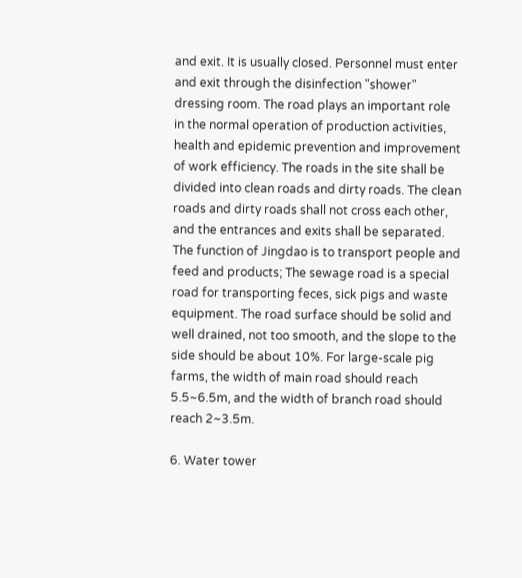and exit. It is usually closed. Personnel must enter and exit through the disinfection "shower" dressing room. The road plays an important role in the normal operation of production activities, health and epidemic prevention and improvement of work efficiency. The roads in the site shall be divided into clean roads and dirty roads. The clean roads and dirty roads shall not cross each other, and the entrances and exits shall be separated. The function of Jingdao is to transport people and feed and products; The sewage road is a special road for transporting feces, sick pigs and waste equipment. The road surface should be solid and well drained, not too smooth, and the slope to the side should be about 10%. For large-scale pig farms, the width of main road should reach 5.5~6.5m, and the width of branch road should reach 2~3.5m.

6. Water tower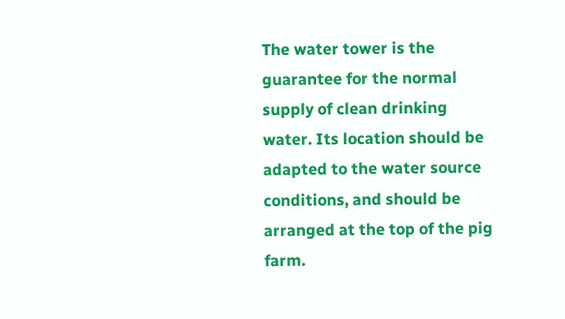The water tower is the guarantee for the normal supply of clean drinking water. Its location should be adapted to the water source conditions, and should be arranged at the top of the pig farm.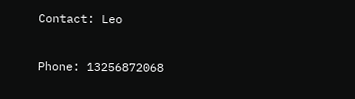Contact: Leo

Phone: 13256872068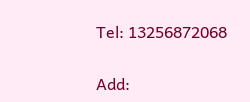Tel: 13256872068


Add: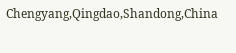Chengyang,Qingdao,Shandong,China